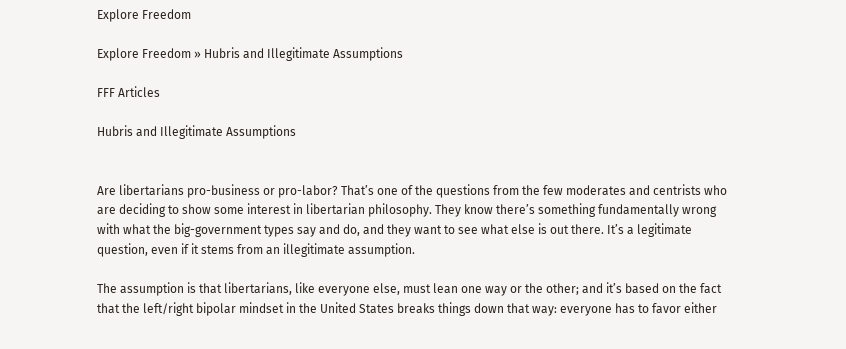Explore Freedom

Explore Freedom » Hubris and Illegitimate Assumptions

FFF Articles

Hubris and Illegitimate Assumptions


Are libertarians pro-business or pro-labor? That’s one of the questions from the few moderates and centrists who are deciding to show some interest in libertarian philosophy. They know there’s something fundamentally wrong with what the big-government types say and do, and they want to see what else is out there. It’s a legitimate question, even if it stems from an illegitimate assumption.

The assumption is that libertarians, like everyone else, must lean one way or the other; and it’s based on the fact that the left/right bipolar mindset in the United States breaks things down that way: everyone has to favor either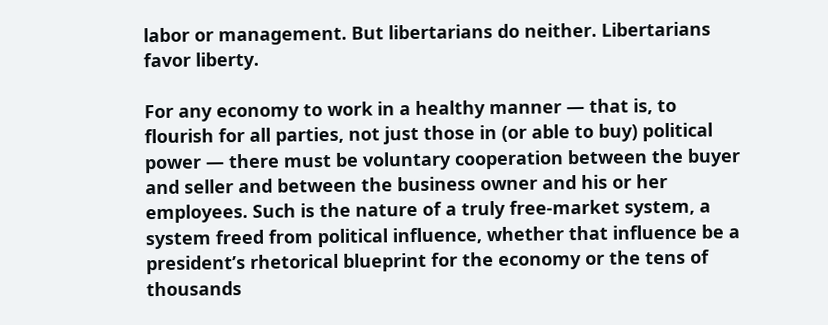labor or management. But libertarians do neither. Libertarians favor liberty.

For any economy to work in a healthy manner — that is, to flourish for all parties, not just those in (or able to buy) political power — there must be voluntary cooperation between the buyer and seller and between the business owner and his or her employees. Such is the nature of a truly free-market system, a system freed from political influence, whether that influence be a president’s rhetorical blueprint for the economy or the tens of thousands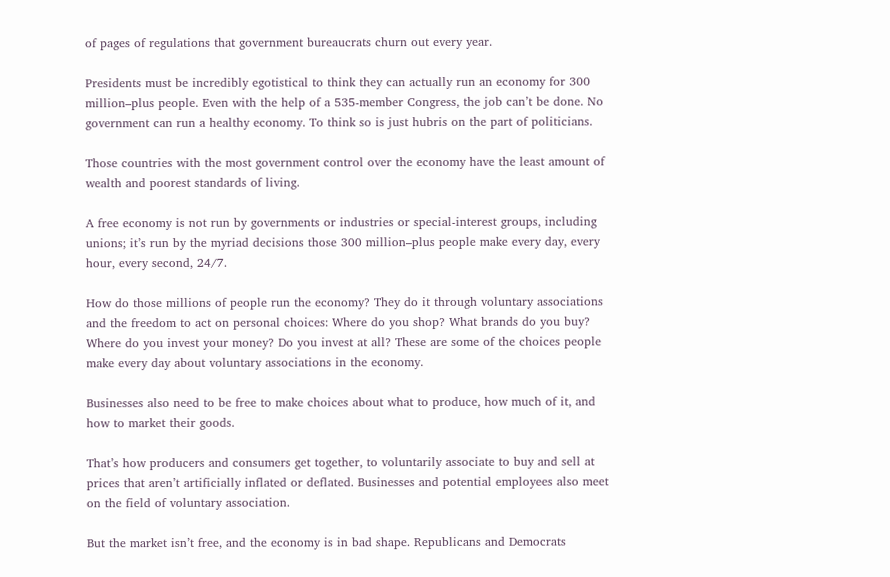of pages of regulations that government bureaucrats churn out every year.

Presidents must be incredibly egotistical to think they can actually run an economy for 300 million–plus people. Even with the help of a 535-member Congress, the job can’t be done. No government can run a healthy economy. To think so is just hubris on the part of politicians.

Those countries with the most government control over the economy have the least amount of wealth and poorest standards of living.

A free economy is not run by governments or industries or special-interest groups, including unions; it’s run by the myriad decisions those 300 million–plus people make every day, every hour, every second, 24/7.

How do those millions of people run the economy? They do it through voluntary associations and the freedom to act on personal choices: Where do you shop? What brands do you buy? Where do you invest your money? Do you invest at all? These are some of the choices people make every day about voluntary associations in the economy.

Businesses also need to be free to make choices about what to produce, how much of it, and how to market their goods.

That’s how producers and consumers get together, to voluntarily associate to buy and sell at prices that aren’t artificially inflated or deflated. Businesses and potential employees also meet on the field of voluntary association.

But the market isn’t free, and the economy is in bad shape. Republicans and Democrats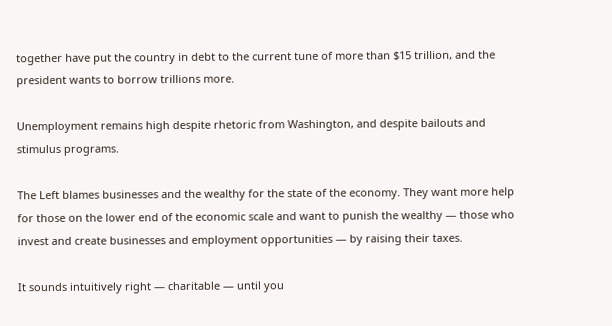together have put the country in debt to the current tune of more than $15 trillion, and the president wants to borrow trillions more.

Unemployment remains high despite rhetoric from Washington, and despite bailouts and stimulus programs.

The Left blames businesses and the wealthy for the state of the economy. They want more help for those on the lower end of the economic scale and want to punish the wealthy — those who invest and create businesses and employment opportunities — by raising their taxes.

It sounds intuitively right — charitable — until you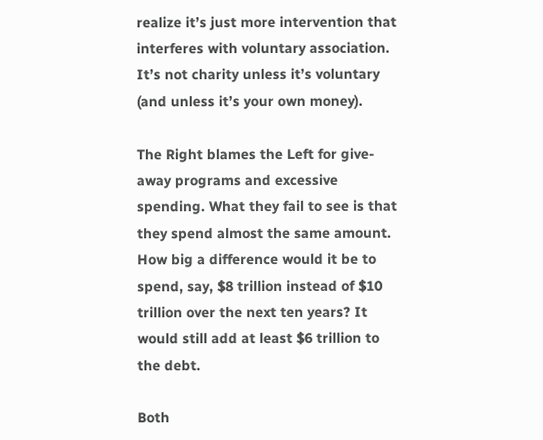realize it’s just more intervention that interferes with voluntary association. It’s not charity unless it’s voluntary (and unless it’s your own money).

The Right blames the Left for give-away programs and excessive spending. What they fail to see is that they spend almost the same amount. How big a difference would it be to spend, say, $8 trillion instead of $10 trillion over the next ten years? It would still add at least $6 trillion to the debt.

Both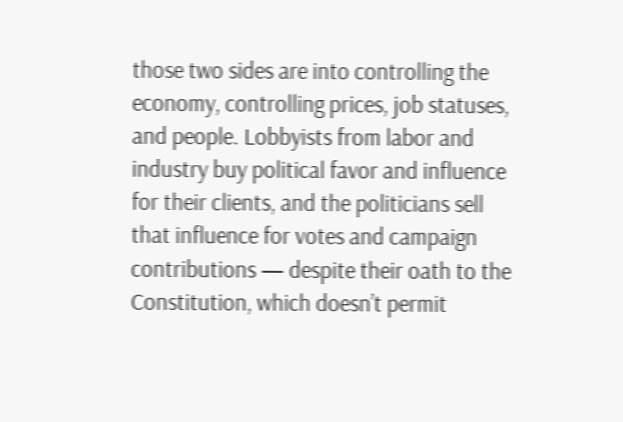those two sides are into controlling the economy, controlling prices, job statuses, and people. Lobbyists from labor and industry buy political favor and influence for their clients, and the politicians sell that influence for votes and campaign contributions — despite their oath to the Constitution, which doesn’t permit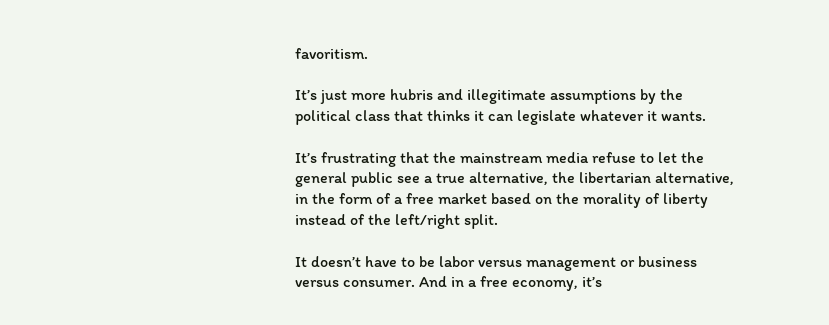favoritism.

It’s just more hubris and illegitimate assumptions by the political class that thinks it can legislate whatever it wants.

It’s frustrating that the mainstream media refuse to let the general public see a true alternative, the libertarian alternative, in the form of a free market based on the morality of liberty instead of the left/right split.

It doesn’t have to be labor versus management or business versus consumer. And in a free economy, it’s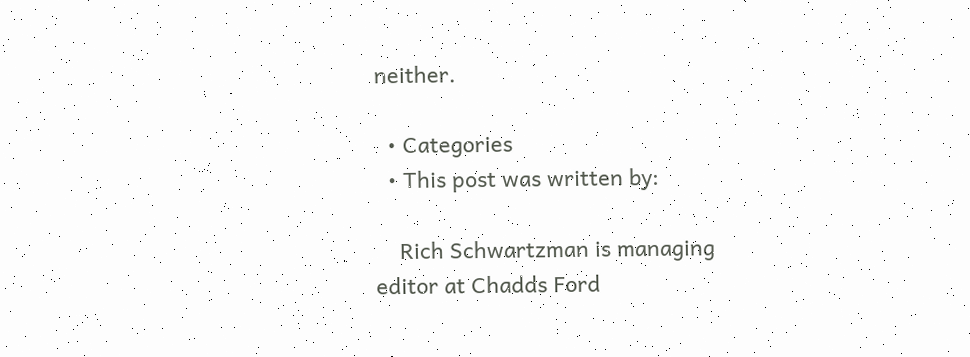neither.

  • Categories
  • This post was written by:

    Rich Schwartzman is managing editor at Chadds Ford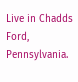Live in Chadds Ford, Pennsylvania.